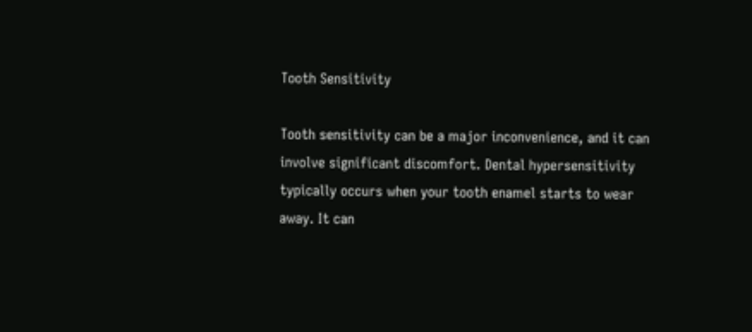Tooth Sensitivity

Tooth sensitivity can be a major inconvenience, and it can involve significant discomfort. Dental hypersensitivity typically occurs when your tooth enamel starts to wear away. It can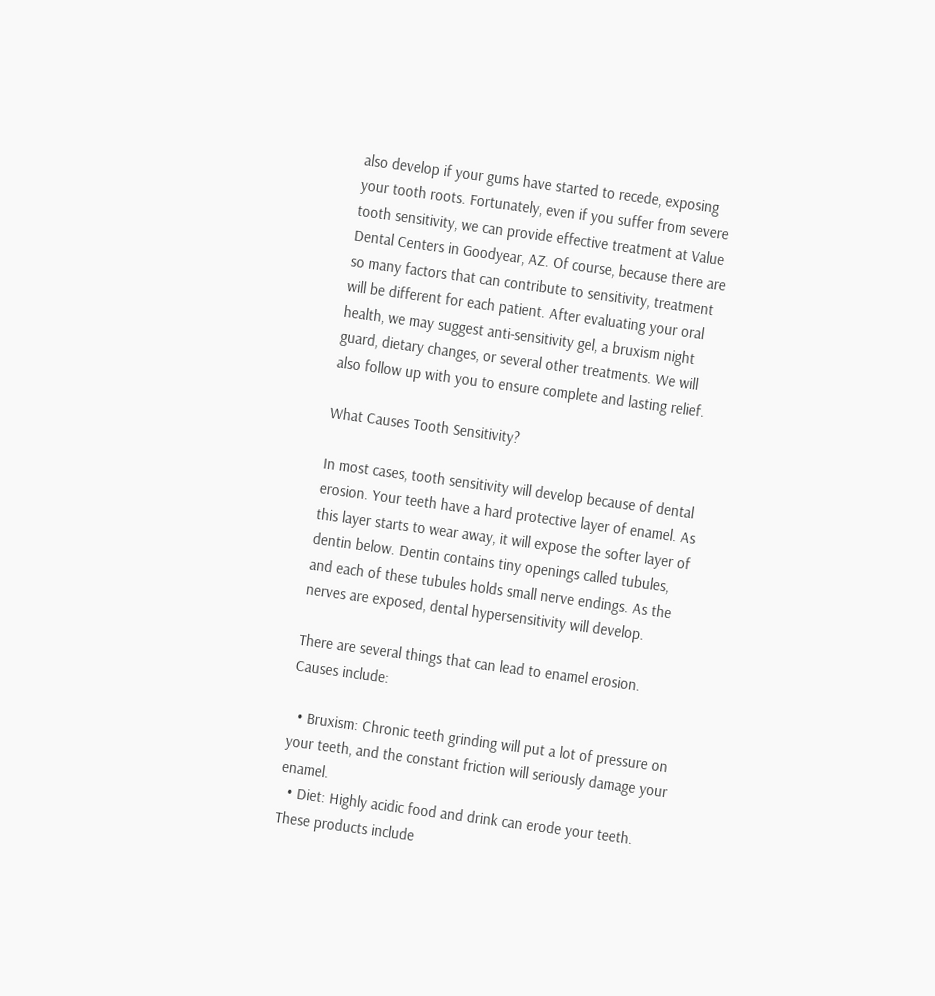also develop if your gums have started to recede, exposing your tooth roots. Fortunately, even if you suffer from severe tooth sensitivity, we can provide effective treatment at Value Dental Centers in Goodyear, AZ. Of course, because there are so many factors that can contribute to sensitivity, treatment will be different for each patient. After evaluating your oral health, we may suggest anti-sensitivity gel, a bruxism night guard, dietary changes, or several other treatments. We will also follow up with you to ensure complete and lasting relief.

What Causes Tooth Sensitivity?

In most cases, tooth sensitivity will develop because of dental erosion. Your teeth have a hard protective layer of enamel. As this layer starts to wear away, it will expose the softer layer of dentin below. Dentin contains tiny openings called tubules, and each of these tubules holds small nerve endings. As the nerves are exposed, dental hypersensitivity will develop.

There are several things that can lead to enamel erosion. Causes include:

  • Bruxism: Chronic teeth grinding will put a lot of pressure on your teeth, and the constant friction will seriously damage your enamel.
  • Diet: Highly acidic food and drink can erode your teeth. These products include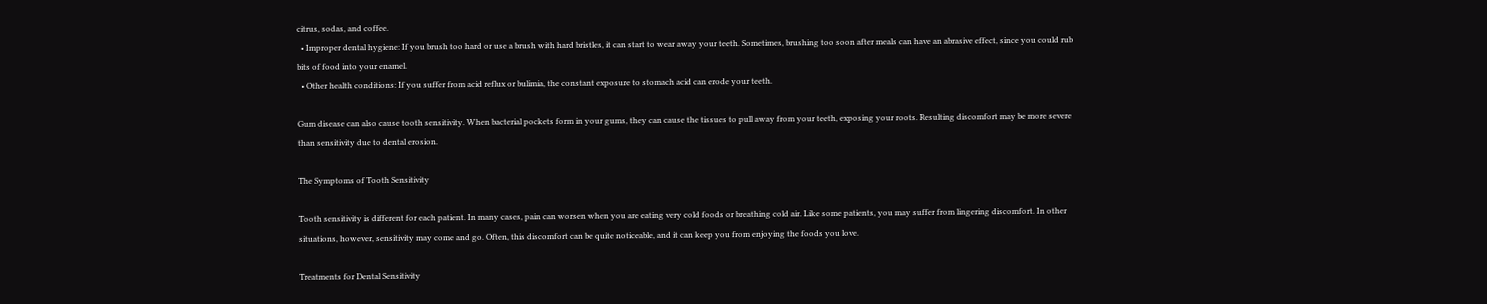citrus, sodas, and coffee.
  • Improper dental hygiene: If you brush too hard or use a brush with hard bristles, it can start to wear away your teeth. Sometimes, brushing too soon after meals can have an abrasive effect, since you could rub bits of food into your enamel.
  • Other health conditions: If you suffer from acid reflux or bulimia, the constant exposure to stomach acid can erode your teeth.

Gum disease can also cause tooth sensitivity. When bacterial pockets form in your gums, they can cause the tissues to pull away from your teeth, exposing your roots. Resulting discomfort may be more severe than sensitivity due to dental erosion.

The Symptoms of Tooth Sensitivity

Tooth sensitivity is different for each patient. In many cases, pain can worsen when you are eating very cold foods or breathing cold air. Like some patients, you may suffer from lingering discomfort. In other situations, however, sensitivity may come and go. Often, this discomfort can be quite noticeable, and it can keep you from enjoying the foods you love.

Treatments for Dental Sensitivity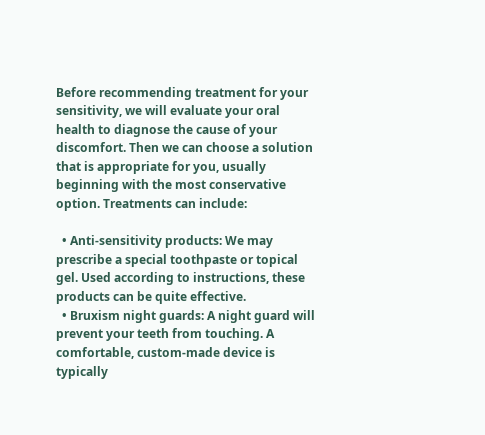Before recommending treatment for your sensitivity, we will evaluate your oral health to diagnose the cause of your discomfort. Then we can choose a solution that is appropriate for you, usually beginning with the most conservative option. Treatments can include:

  • Anti-sensitivity products: We may prescribe a special toothpaste or topical gel. Used according to instructions, these products can be quite effective.
  • Bruxism night guards: A night guard will prevent your teeth from touching. A comfortable, custom-made device is typically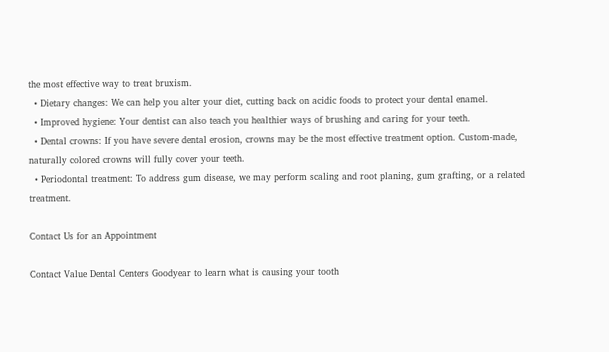the most effective way to treat bruxism.
  • Dietary changes: We can help you alter your diet, cutting back on acidic foods to protect your dental enamel.
  • Improved hygiene: Your dentist can also teach you healthier ways of brushing and caring for your teeth.
  • Dental crowns: If you have severe dental erosion, crowns may be the most effective treatment option. Custom-made, naturally colored crowns will fully cover your teeth.
  • Periodontal treatment: To address gum disease, we may perform scaling and root planing, gum grafting, or a related treatment.

Contact Us for an Appointment

Contact Value Dental Centers Goodyear to learn what is causing your tooth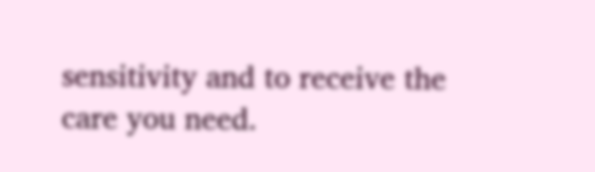sensitivity and to receive the care you need.